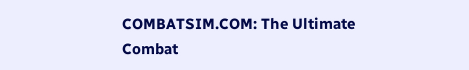COMBATSIM.COM: The Ultimate Combat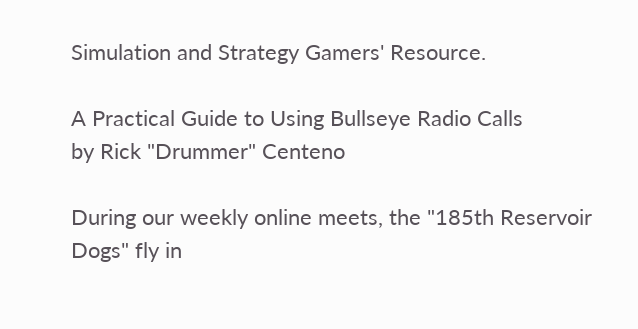Simulation and Strategy Gamers' Resource.

A Practical Guide to Using Bullseye Radio Calls
by Rick "Drummer" Centeno

During our weekly online meets, the "185th Reservoir Dogs" fly in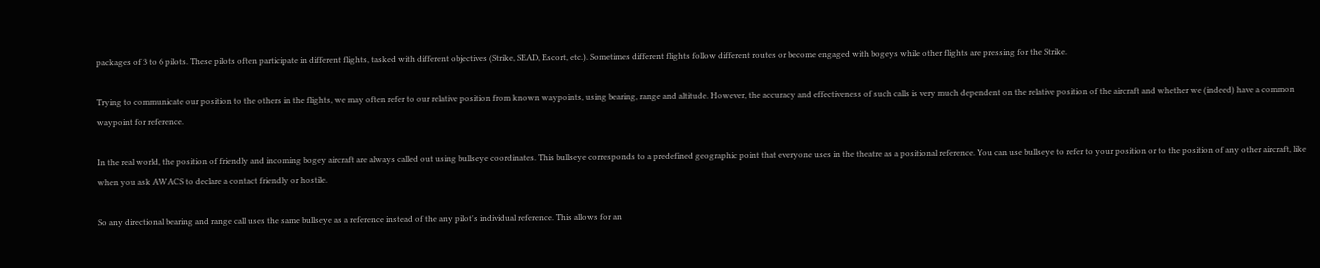packages of 3 to 6 pilots. These pilots often participate in different flights, tasked with different objectives (Strike, SEAD, Escort, etc.). Sometimes different flights follow different routes or become engaged with bogeys while other flights are pressing for the Strike.

Trying to communicate our position to the others in the flights, we may often refer to our relative position from known waypoints, using bearing, range and altitude. However, the accuracy and effectiveness of such calls is very much dependent on the relative position of the aircraft and whether we (indeed) have a common waypoint for reference.

In the real world, the position of friendly and incoming bogey aircraft are always called out using bullseye coordinates. This bullseye corresponds to a predefined geographic point that everyone uses in the theatre as a positional reference. You can use bullseye to refer to your position or to the position of any other aircraft, like when you ask AWACS to declare a contact friendly or hostile.

So any directional bearing and range call uses the same bullseye as a reference instead of the any pilot's individual reference. This allows for an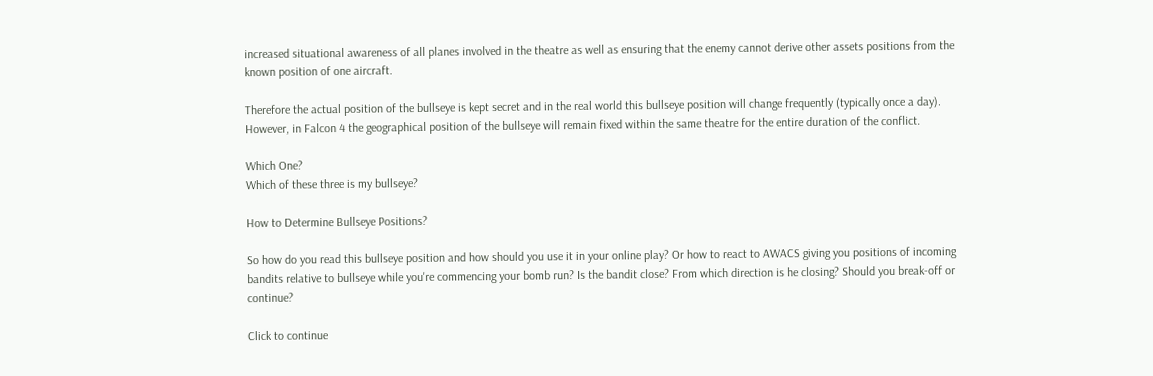increased situational awareness of all planes involved in the theatre as well as ensuring that the enemy cannot derive other assets positions from the known position of one aircraft.

Therefore the actual position of the bullseye is kept secret and in the real world this bullseye position will change frequently (typically once a day). However, in Falcon 4 the geographical position of the bullseye will remain fixed within the same theatre for the entire duration of the conflict.

Which One?
Which of these three is my bullseye?

How to Determine Bullseye Positions?

So how do you read this bullseye position and how should you use it in your online play? Or how to react to AWACS giving you positions of incoming bandits relative to bullseye while you're commencing your bomb run? Is the bandit close? From which direction is he closing? Should you break-off or continue?

Click to continue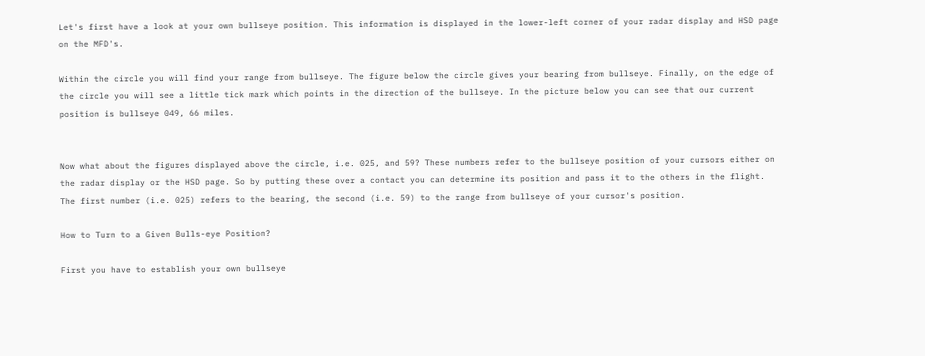Let's first have a look at your own bullseye position. This information is displayed in the lower-left corner of your radar display and HSD page on the MFD's.

Within the circle you will find your range from bullseye. The figure below the circle gives your bearing from bullseye. Finally, on the edge of the circle you will see a little tick mark which points in the direction of the bullseye. In the picture below you can see that our current position is bullseye 049, 66 miles.


Now what about the figures displayed above the circle, i.e. 025, and 59? These numbers refer to the bullseye position of your cursors either on the radar display or the HSD page. So by putting these over a contact you can determine its position and pass it to the others in the flight. The first number (i.e. 025) refers to the bearing, the second (i.e. 59) to the range from bullseye of your cursor's position.

How to Turn to a Given Bulls-eye Position?

First you have to establish your own bullseye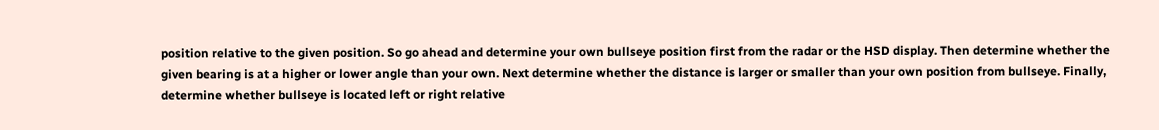position relative to the given position. So go ahead and determine your own bullseye position first from the radar or the HSD display. Then determine whether the given bearing is at a higher or lower angle than your own. Next determine whether the distance is larger or smaller than your own position from bullseye. Finally, determine whether bullseye is located left or right relative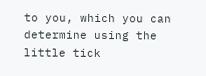to you, which you can determine using the little tick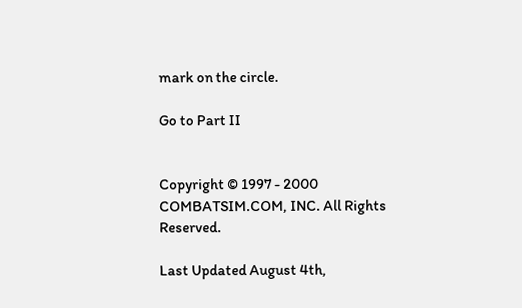mark on the circle.

Go to Part II


Copyright © 1997 - 2000 COMBATSIM.COM, INC. All Rights Reserved.

Last Updated August 4th,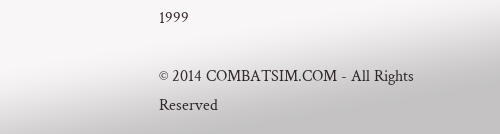1999

© 2014 COMBATSIM.COM - All Rights Reserved